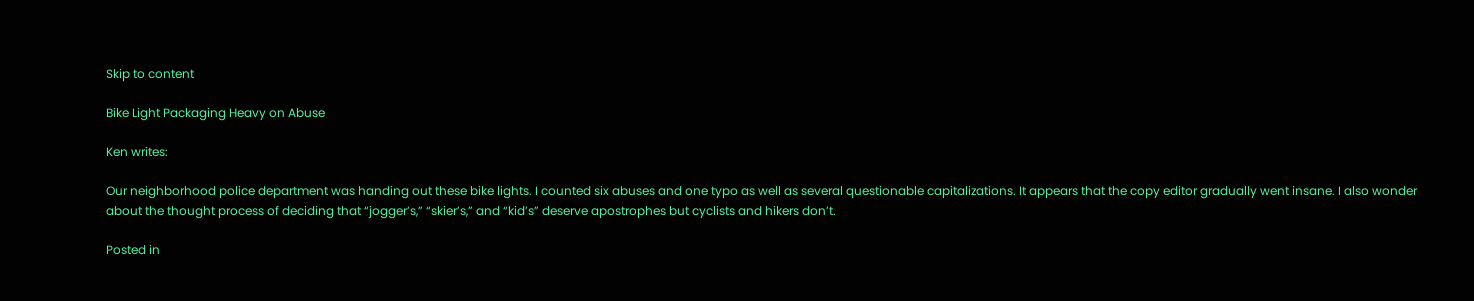Skip to content

Bike Light Packaging Heavy on Abuse

Ken writes:

Our neighborhood police department was handing out these bike lights. I counted six abuses and one typo as well as several questionable capitalizations. It appears that the copy editor gradually went insane. I also wonder about the thought process of deciding that “jogger’s,” “skier’s,” and “kid’s” deserve apostrophes but cyclists and hikers don’t.

Posted in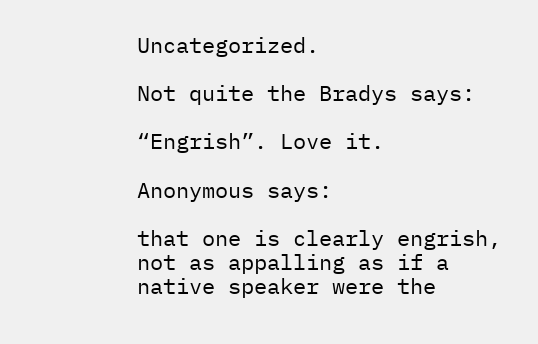Uncategorized.

Not quite the Bradys says:

“Engrish”. Love it.

Anonymous says:

that one is clearly engrish, not as appalling as if a native speaker were the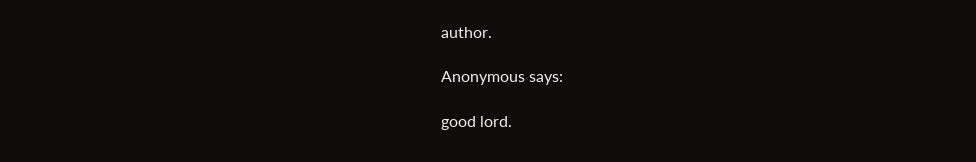author.

Anonymous says:

good lord.